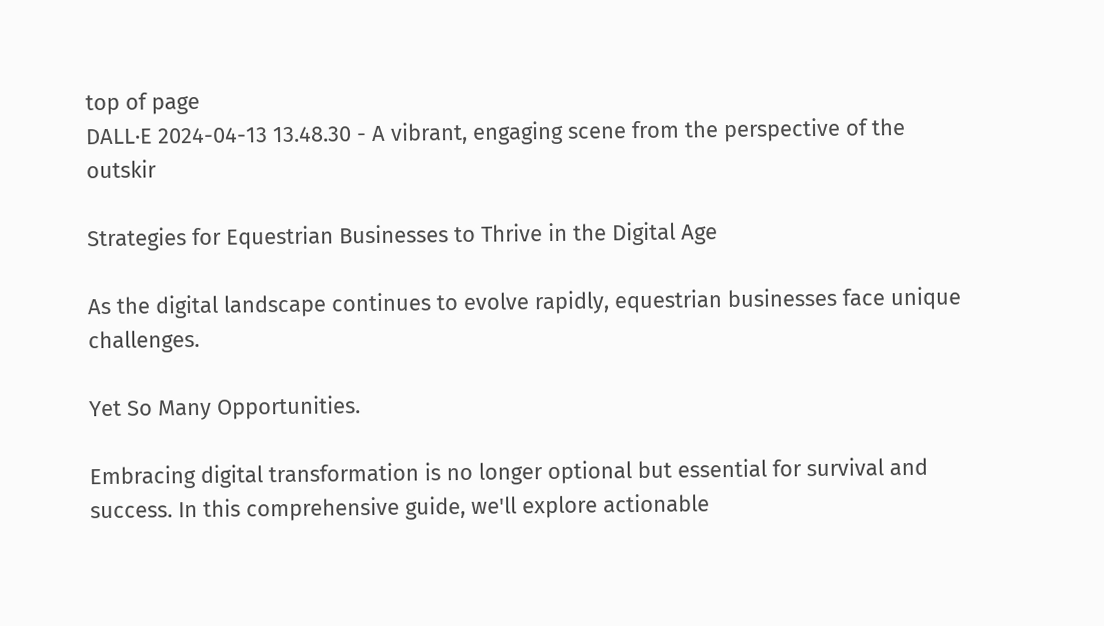top of page
DALL·E 2024-04-13 13.48.30 - A vibrant, engaging scene from the perspective of the outskir

Strategies for Equestrian Businesses to Thrive in the Digital Age

As the digital landscape continues to evolve rapidly, equestrian businesses face unique challenges.

Yet So Many Opportunities.

Embracing digital transformation is no longer optional but essential for survival and success. In this comprehensive guide, we'll explore actionable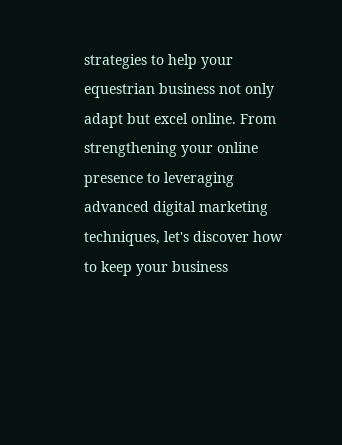strategies to help your equestrian business not only adapt but excel online. From strengthening your online presence to leveraging advanced digital marketing techniques, let's discover how to keep your business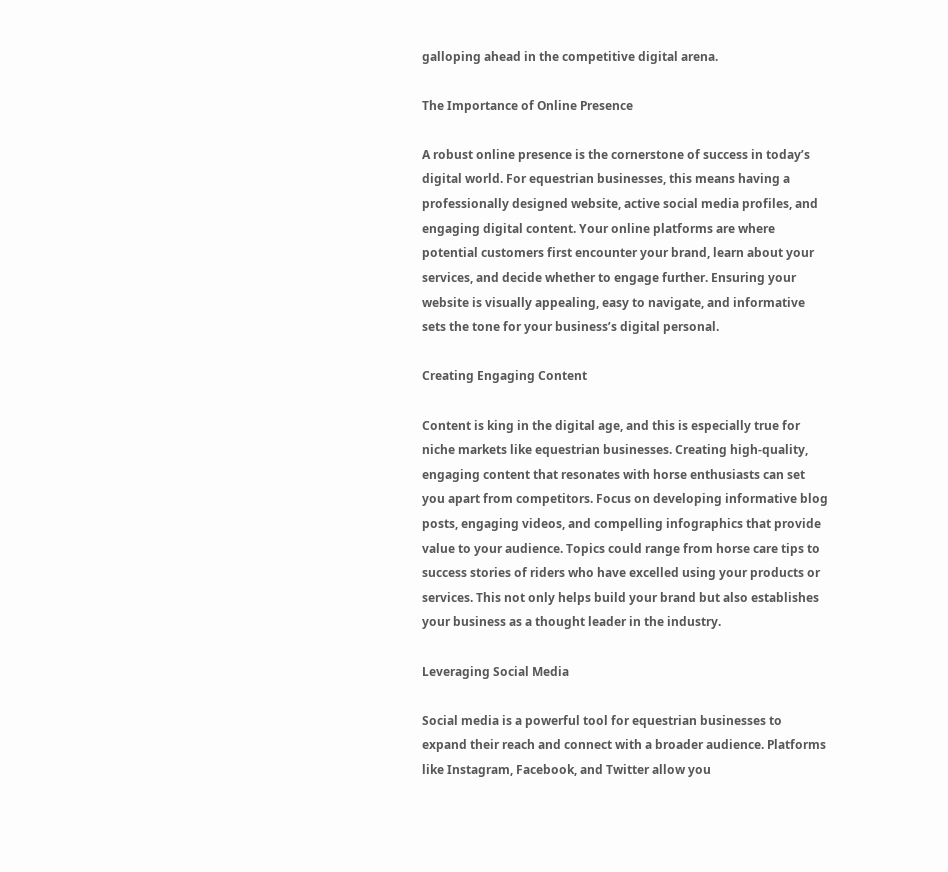galloping ahead in the competitive digital arena.

The Importance of Online Presence

A robust online presence is the cornerstone of success in today’s digital world. For equestrian businesses, this means having a professionally designed website, active social media profiles, and engaging digital content. Your online platforms are where potential customers first encounter your brand, learn about your services, and decide whether to engage further. Ensuring your website is visually appealing, easy to navigate, and informative sets the tone for your business’s digital personal.

Creating Engaging Content

Content is king in the digital age, and this is especially true for niche markets like equestrian businesses. Creating high-quality, engaging content that resonates with horse enthusiasts can set you apart from competitors. Focus on developing informative blog posts, engaging videos, and compelling infographics that provide value to your audience. Topics could range from horse care tips to success stories of riders who have excelled using your products or services. This not only helps build your brand but also establishes your business as a thought leader in the industry.

Leveraging Social Media

Social media is a powerful tool for equestrian businesses to expand their reach and connect with a broader audience. Platforms like Instagram, Facebook, and Twitter allow you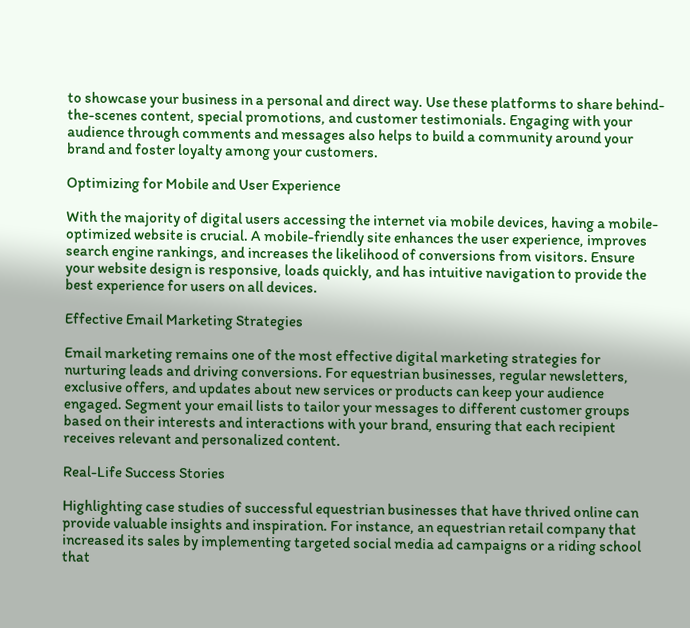to showcase your business in a personal and direct way. Use these platforms to share behind-the-scenes content, special promotions, and customer testimonials. Engaging with your audience through comments and messages also helps to build a community around your brand and foster loyalty among your customers.

Optimizing for Mobile and User Experience

With the majority of digital users accessing the internet via mobile devices, having a mobile-optimized website is crucial. A mobile-friendly site enhances the user experience, improves search engine rankings, and increases the likelihood of conversions from visitors. Ensure your website design is responsive, loads quickly, and has intuitive navigation to provide the best experience for users on all devices.

Effective Email Marketing Strategies

Email marketing remains one of the most effective digital marketing strategies for nurturing leads and driving conversions. For equestrian businesses, regular newsletters, exclusive offers, and updates about new services or products can keep your audience engaged. Segment your email lists to tailor your messages to different customer groups based on their interests and interactions with your brand, ensuring that each recipient receives relevant and personalized content.

Real-Life Success Stories

Highlighting case studies of successful equestrian businesses that have thrived online can provide valuable insights and inspiration. For instance, an equestrian retail company that increased its sales by implementing targeted social media ad campaigns or a riding school that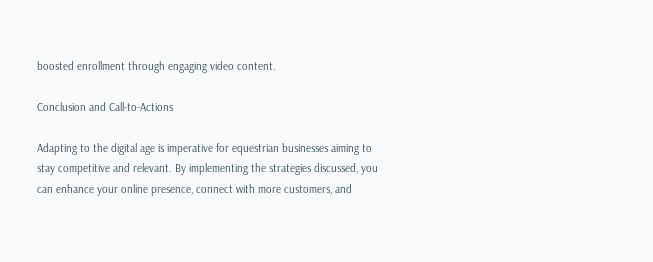boosted enrollment through engaging video content.

Conclusion and Call-to-Actions

Adapting to the digital age is imperative for equestrian businesses aiming to stay competitive and relevant. By implementing the strategies discussed, you can enhance your online presence, connect with more customers, and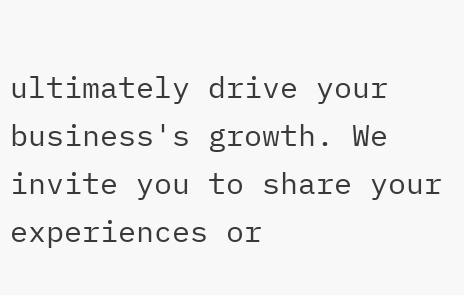ultimately drive your business's growth. We invite you to share your experiences or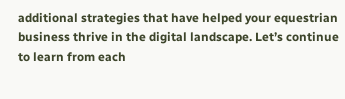additional strategies that have helped your equestrian business thrive in the digital landscape. Let’s continue to learn from each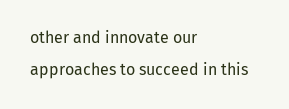other and innovate our approaches to succeed in this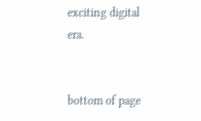exciting digital era.


bottom of page